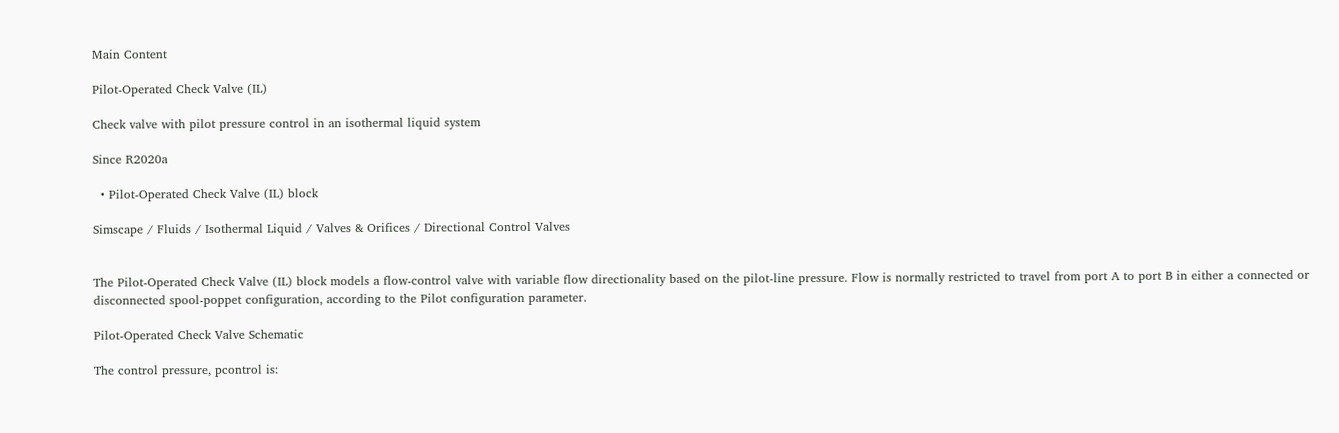Main Content

Pilot-Operated Check Valve (IL)

Check valve with pilot pressure control in an isothermal liquid system

Since R2020a

  • Pilot-Operated Check Valve (IL) block

Simscape / Fluids / Isothermal Liquid / Valves & Orifices / Directional Control Valves


The Pilot-Operated Check Valve (IL) block models a flow-control valve with variable flow directionality based on the pilot-line pressure. Flow is normally restricted to travel from port A to port B in either a connected or disconnected spool-poppet configuration, according to the Pilot configuration parameter.

Pilot-Operated Check Valve Schematic

The control pressure, pcontrol is: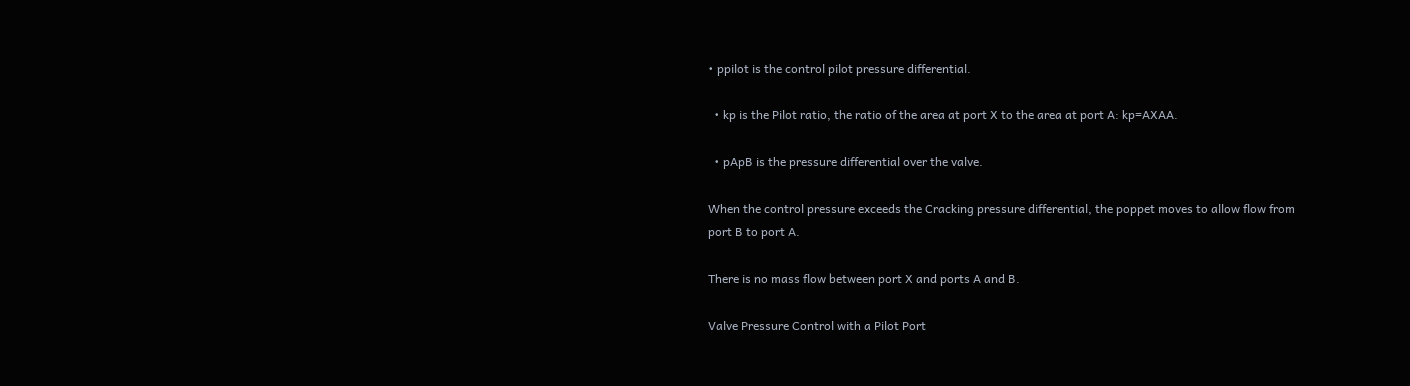• ppilot is the control pilot pressure differential.

  • kp is the Pilot ratio, the ratio of the area at port X to the area at port A: kp=AXAA.

  • pApB is the pressure differential over the valve.

When the control pressure exceeds the Cracking pressure differential, the poppet moves to allow flow from port B to port A.

There is no mass flow between port X and ports A and B.

Valve Pressure Control with a Pilot Port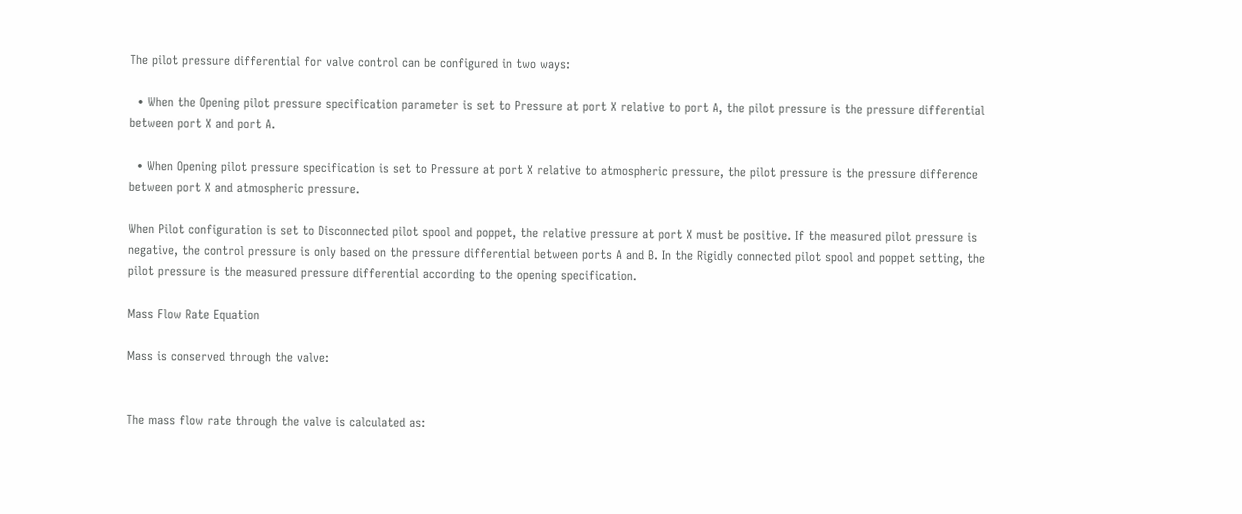The pilot pressure differential for valve control can be configured in two ways:

  • When the Opening pilot pressure specification parameter is set to Pressure at port X relative to port A, the pilot pressure is the pressure differential between port X and port A.

  • When Opening pilot pressure specification is set to Pressure at port X relative to atmospheric pressure, the pilot pressure is the pressure difference between port X and atmospheric pressure.

When Pilot configuration is set to Disconnected pilot spool and poppet, the relative pressure at port X must be positive. If the measured pilot pressure is negative, the control pressure is only based on the pressure differential between ports A and B. In the Rigidly connected pilot spool and poppet setting, the pilot pressure is the measured pressure differential according to the opening specification.

Mass Flow Rate Equation

Mass is conserved through the valve:


The mass flow rate through the valve is calculated as: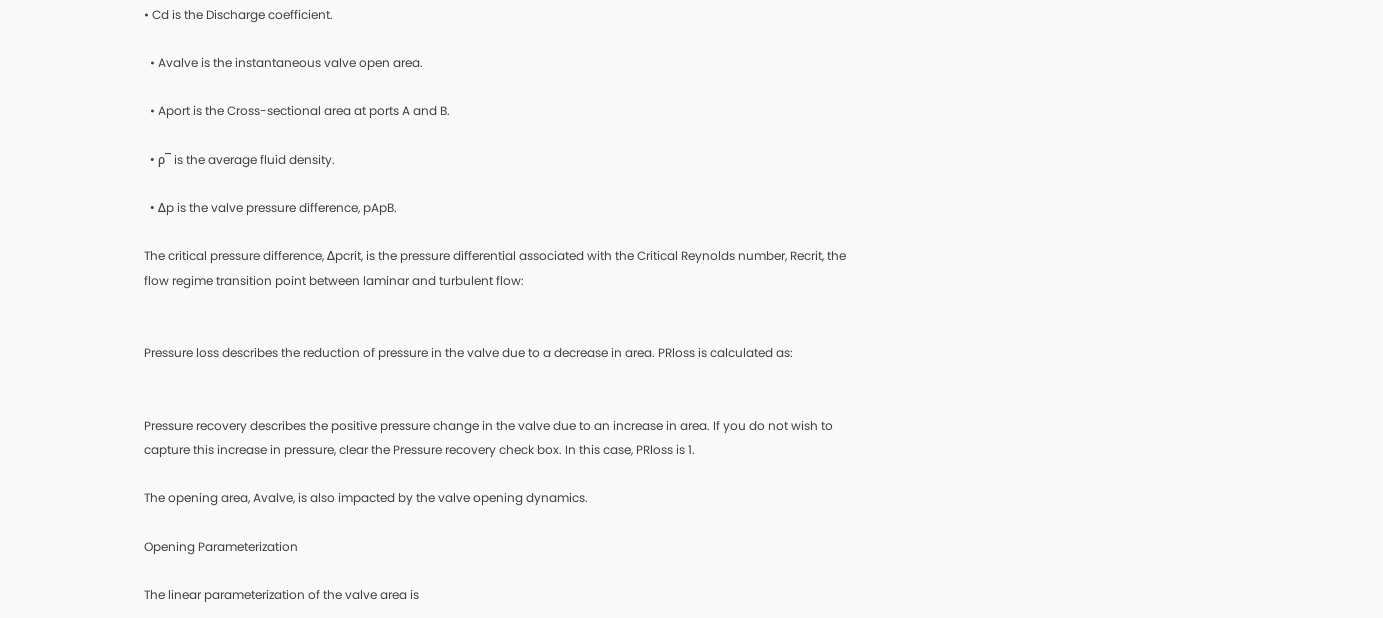• Cd is the Discharge coefficient.

  • Avalve is the instantaneous valve open area.

  • Aport is the Cross-sectional area at ports A and B.

  • ρ¯ is the average fluid density.

  • Δp is the valve pressure difference, pApB.

The critical pressure difference, Δpcrit, is the pressure differential associated with the Critical Reynolds number, Recrit, the flow regime transition point between laminar and turbulent flow:


Pressure loss describes the reduction of pressure in the valve due to a decrease in area. PRloss is calculated as:


Pressure recovery describes the positive pressure change in the valve due to an increase in area. If you do not wish to capture this increase in pressure, clear the Pressure recovery check box. In this case, PRloss is 1.

The opening area, Avalve, is also impacted by the valve opening dynamics.

Opening Parameterization

The linear parameterization of the valve area is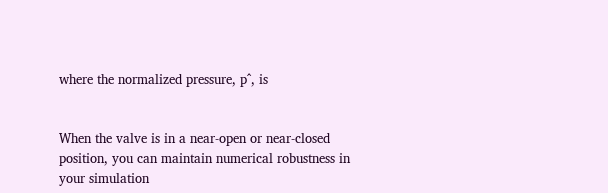where the normalized pressure, p^, is


When the valve is in a near-open or near-closed position, you can maintain numerical robustness in your simulation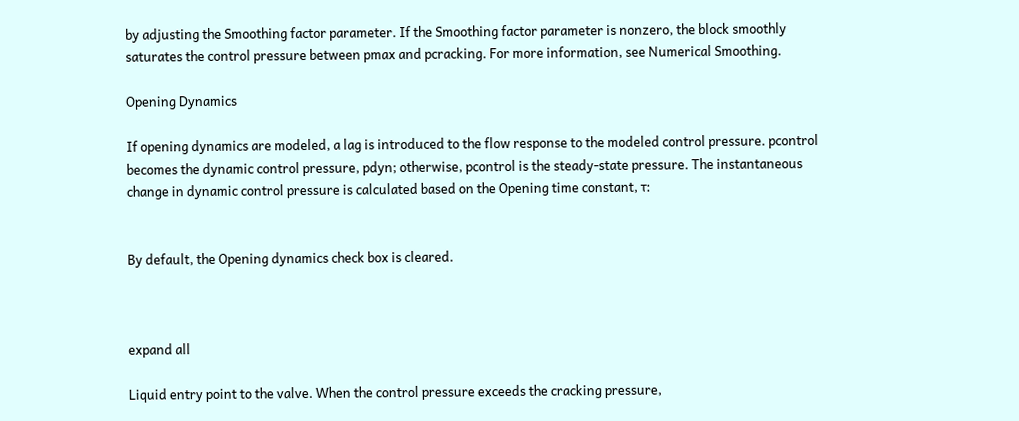by adjusting the Smoothing factor parameter. If the Smoothing factor parameter is nonzero, the block smoothly saturates the control pressure between pmax and pcracking. For more information, see Numerical Smoothing.

Opening Dynamics

If opening dynamics are modeled, a lag is introduced to the flow response to the modeled control pressure. pcontrol becomes the dynamic control pressure, pdyn; otherwise, pcontrol is the steady-state pressure. The instantaneous change in dynamic control pressure is calculated based on the Opening time constant, τ:


By default, the Opening dynamics check box is cleared.



expand all

Liquid entry point to the valve. When the control pressure exceeds the cracking pressure,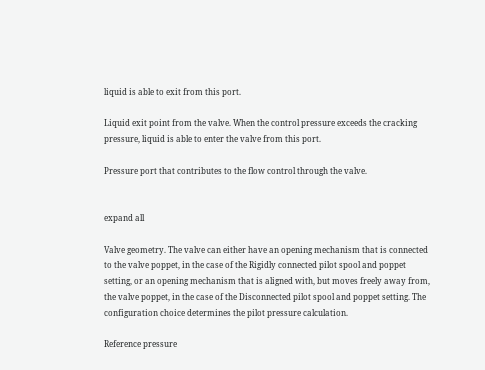liquid is able to exit from this port.

Liquid exit point from the valve. When the control pressure exceeds the cracking pressure, liquid is able to enter the valve from this port.

Pressure port that contributes to the flow control through the valve.


expand all

Valve geometry. The valve can either have an opening mechanism that is connected to the valve poppet, in the case of the Rigidly connected pilot spool and poppet setting, or an opening mechanism that is aligned with, but moves freely away from, the valve poppet, in the case of the Disconnected pilot spool and poppet setting. The configuration choice determines the pilot pressure calculation.

Reference pressure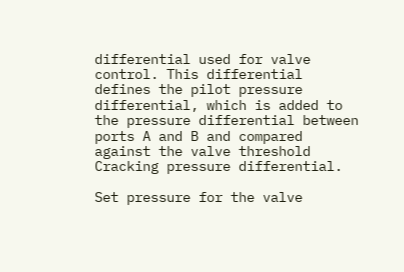differential used for valve control. This differential defines the pilot pressure differential, which is added to the pressure differential between ports A and B and compared against the valve threshold Cracking pressure differential.

Set pressure for the valve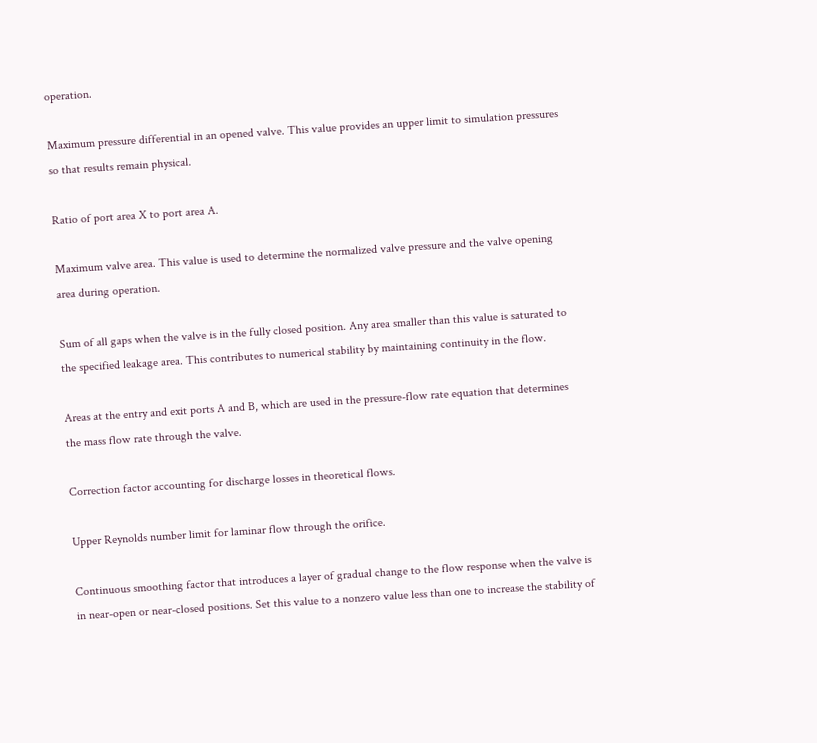operation.

Maximum pressure differential in an opened valve. This value provides an upper limit to simulation pressures so that results remain physical.

Ratio of port area X to port area A.

Maximum valve area. This value is used to determine the normalized valve pressure and the valve opening area during operation.

Sum of all gaps when the valve is in the fully closed position. Any area smaller than this value is saturated to the specified leakage area. This contributes to numerical stability by maintaining continuity in the flow.

Areas at the entry and exit ports A and B, which are used in the pressure-flow rate equation that determines the mass flow rate through the valve.

Correction factor accounting for discharge losses in theoretical flows.

Upper Reynolds number limit for laminar flow through the orifice.

Continuous smoothing factor that introduces a layer of gradual change to the flow response when the valve is in near-open or near-closed positions. Set this value to a nonzero value less than one to increase the stability of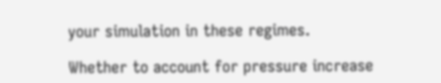your simulation in these regimes.

Whether to account for pressure increase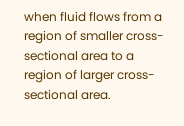when fluid flows from a region of smaller cross-sectional area to a region of larger cross-sectional area.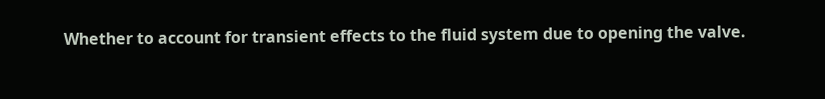Whether to account for transient effects to the fluid system due to opening the valve.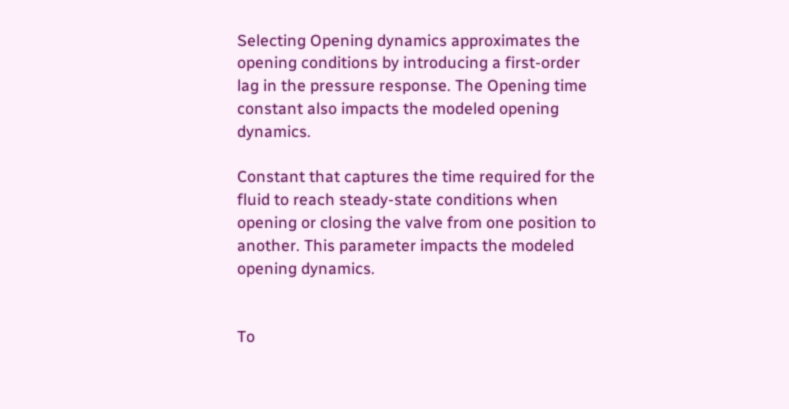Selecting Opening dynamics approximates the opening conditions by introducing a first-order lag in the pressure response. The Opening time constant also impacts the modeled opening dynamics.

Constant that captures the time required for the fluid to reach steady-state conditions when opening or closing the valve from one position to another. This parameter impacts the modeled opening dynamics.


To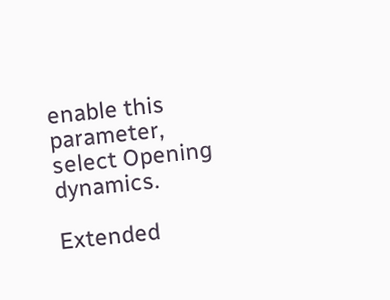enable this parameter, select Opening dynamics.

Extended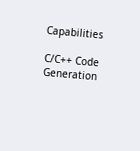Capabilities

C/C++ Code Generation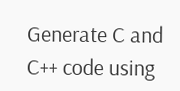Generate C and C++ code using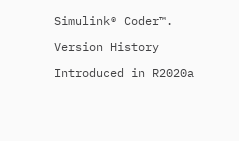Simulink® Coder™.

Version History

Introduced in R2020a